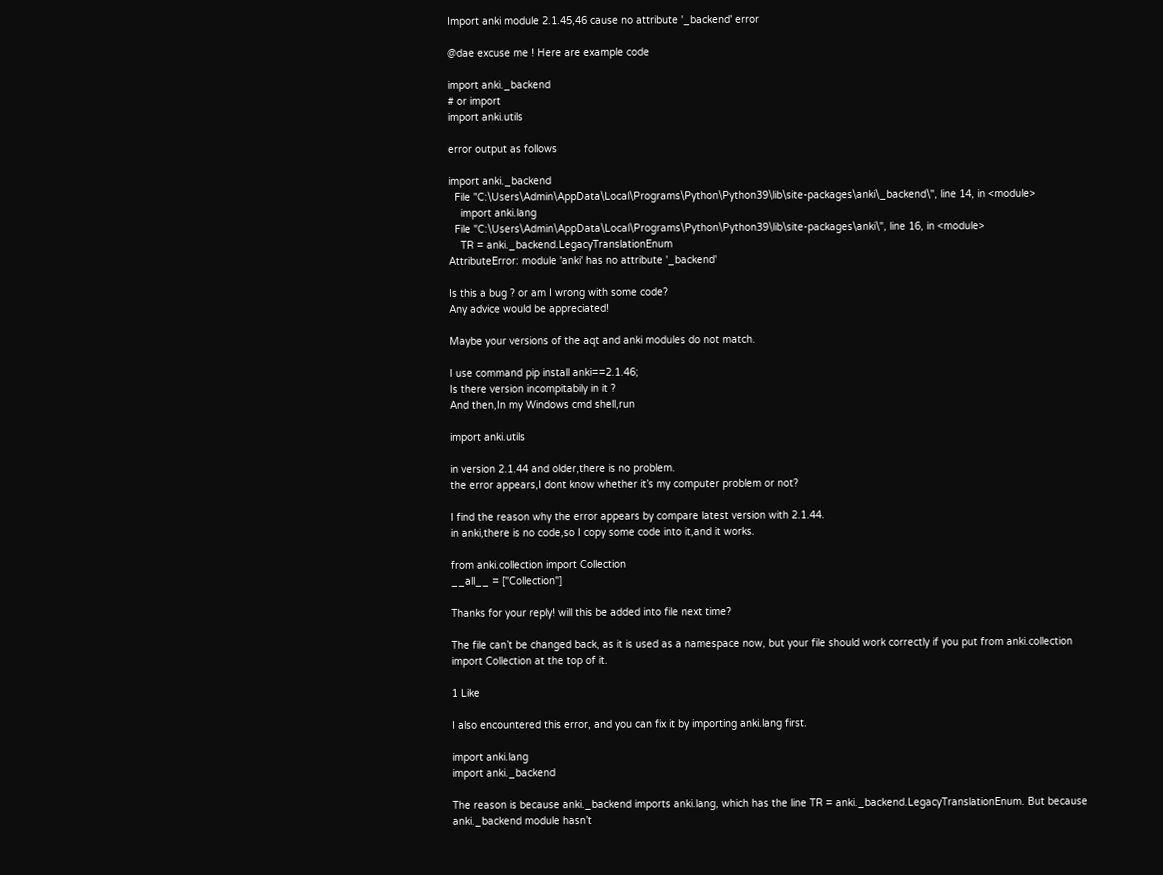Import anki module 2.1.45,46 cause no attribute '_backend' error

@dae excuse me ! Here are example code

import anki._backend
# or import
import anki.utils

error output as follows

import anki._backend
  File "C:\Users\Admin\AppData\Local\Programs\Python\Python39\lib\site-packages\anki\_backend\", line 14, in <module>
    import anki.lang
  File "C:\Users\Admin\AppData\Local\Programs\Python\Python39\lib\site-packages\anki\", line 16, in <module>
    TR = anki._backend.LegacyTranslationEnum
AttributeError: module 'anki' has no attribute '_backend'

Is this a bug ? or am I wrong with some code?
Any advice would be appreciated!

Maybe your versions of the aqt and anki modules do not match.

I use command pip install anki==2.1.46;
Is there version incompitabily in it ?
And then,In my Windows cmd shell,run

import anki.utils

in version 2.1.44 and older,there is no problem.
the error appears,I dont know whether it’s my computer problem or not?

I find the reason why the error appears by compare latest version with 2.1.44.
in anki,there is no code,so I copy some code into it,and it works.

from anki.collection import Collection
__all__ = ["Collection"]

Thanks for your reply! will this be added into file next time?

The file can’t be changed back, as it is used as a namespace now, but your file should work correctly if you put from anki.collection import Collection at the top of it.

1 Like

I also encountered this error, and you can fix it by importing anki.lang first.

import anki.lang
import anki._backend

The reason is because anki._backend imports anki.lang, which has the line TR = anki._backend.LegacyTranslationEnum. But because anki._backend module hasn’t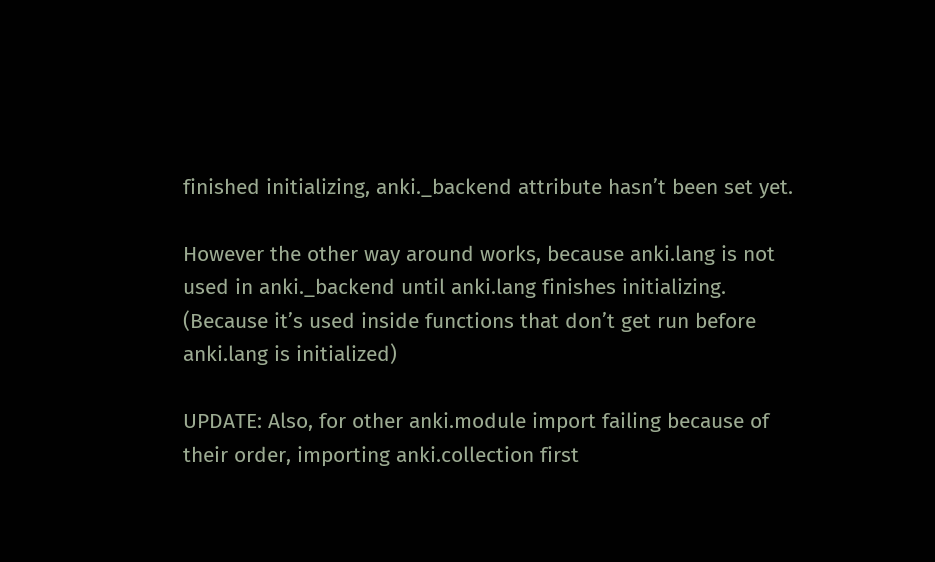finished initializing, anki._backend attribute hasn’t been set yet.

However the other way around works, because anki.lang is not used in anki._backend until anki.lang finishes initializing. (Because it’s used inside functions that don’t get run before anki.lang is initialized)

UPDATE: Also, for other anki.module import failing because of their order, importing anki.collection first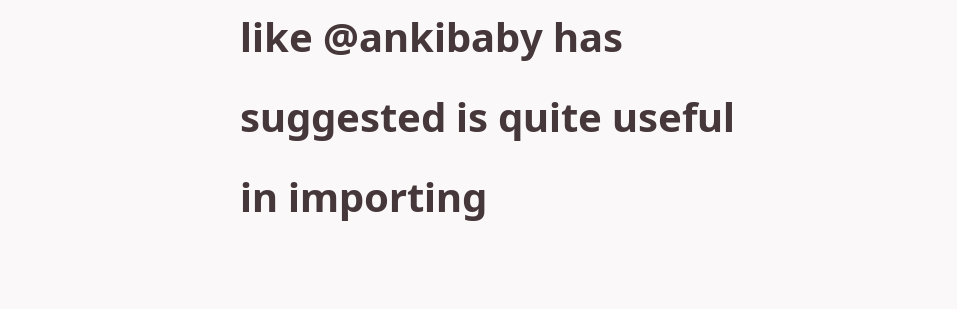like @ankibaby has suggested is quite useful in importing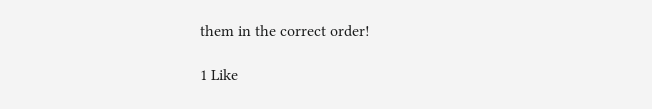them in the correct order!

1 Like